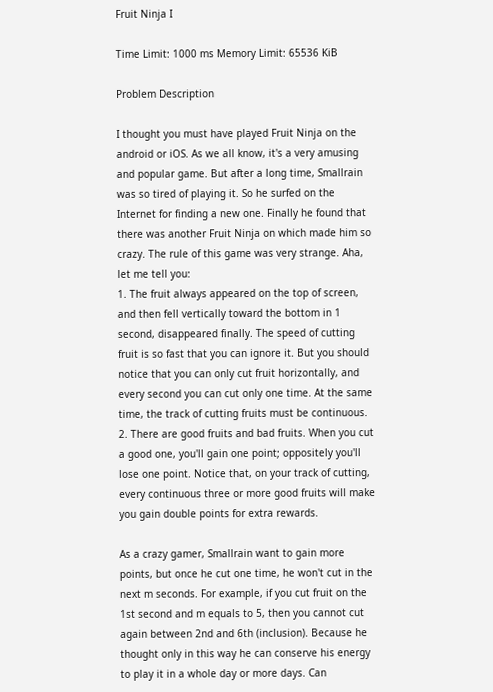Fruit Ninja I

Time Limit: 1000 ms Memory Limit: 65536 KiB

Problem Description

I thought you must have played Fruit Ninja on the android or iOS. As we all know, it's a very amusing and popular game. But after a long time, Smallrain was so tired of playing it. So he surfed on the Internet for finding a new one. Finally he found that there was another Fruit Ninja on which made him so crazy. The rule of this game was very strange. Aha, let me tell you:
1. The fruit always appeared on the top of screen, and then fell vertically toward the bottom in 1 second, disappeared finally. The speed of cutting fruit is so fast that you can ignore it. But you should notice that you can only cut fruit horizontally, and every second you can cut only one time. At the same time, the track of cutting fruits must be continuous.
2. There are good fruits and bad fruits. When you cut a good one, you'll gain one point; oppositely you'll lose one point. Notice that, on your track of cutting, every continuous three or more good fruits will make you gain double points for extra rewards.

As a crazy gamer, Smallrain want to gain more points, but once he cut one time, he won't cut in the next m seconds. For example, if you cut fruit on the 1st second and m equals to 5, then you cannot cut again between 2nd and 6th (inclusion). Because he thought only in this way he can conserve his energy to play it in a whole day or more days. Can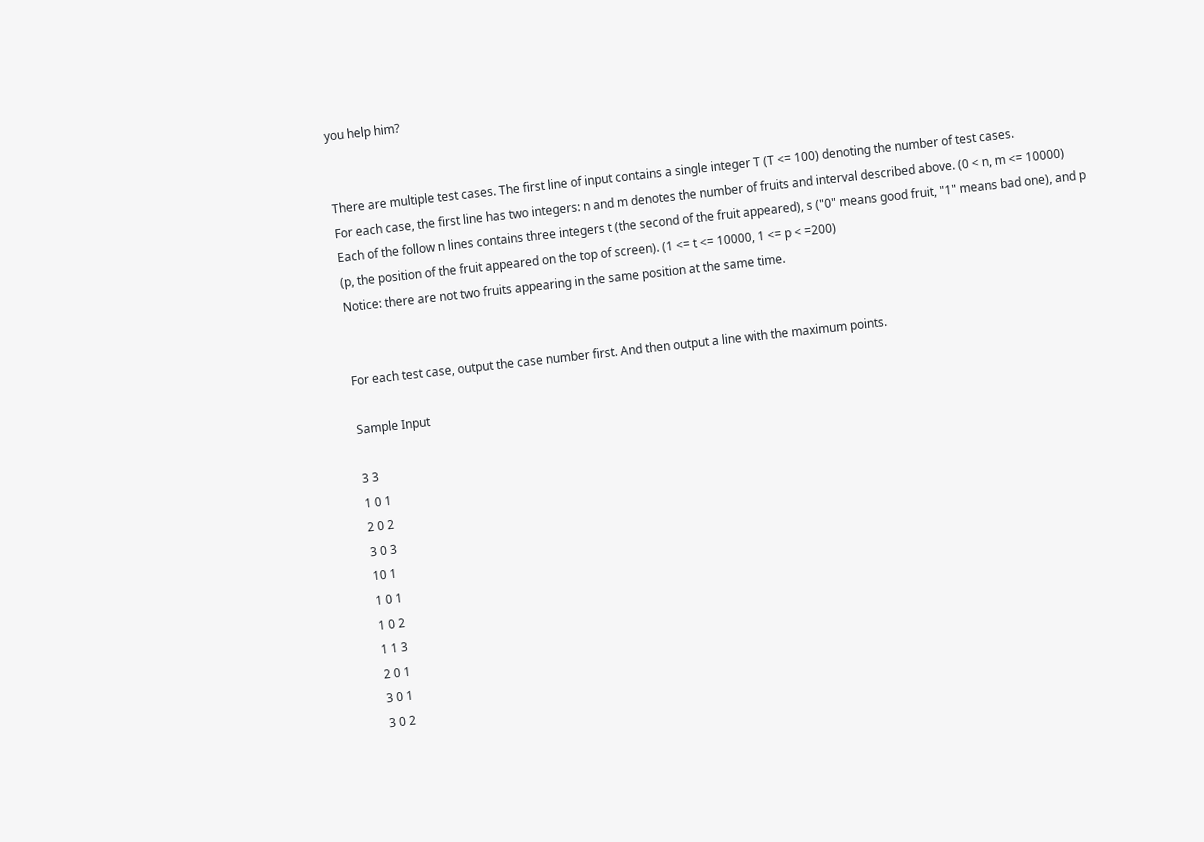you help him?


There are multiple test cases. The first line of input contains a single integer T (T <= 100) denoting the number of test cases.
For each case, the first line has two integers: n and m denotes the number of fruits and interval described above. (0 < n, m <= 10000)
Each of the follow n lines contains three integers t (the second of the fruit appeared), s ("0" means good fruit, "1" means bad one), and p (p, the position of the fruit appeared on the top of screen). (1 <= t <= 10000, 1 <= p < =200)
Notice: there are not two fruits appearing in the same position at the same time.


For each test case, output the case number first. And then output a line with the maximum points.

Sample Input

3 3
1 0 1
2 0 2
3 0 3
10 1
1 0 1
1 0 2
1 1 3
2 0 1
3 0 1
3 0 2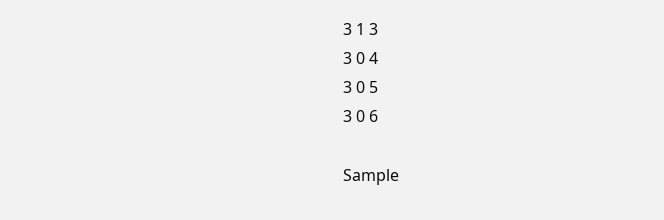3 1 3
3 0 4
3 0 5
3 0 6

Sample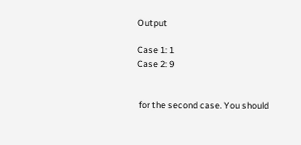Output

Case 1: 1
Case 2: 9


 for the second case. You should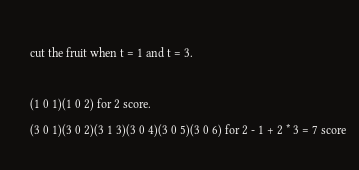cut the fruit when t = 1 and t = 3.

(1 0 1)(1 0 2) for 2 score.
(3 0 1)(3 0 2)(3 1 3)(3 0 4)(3 0 5)(3 0 6) for 2 - 1 + 2 * 3 = 7 score